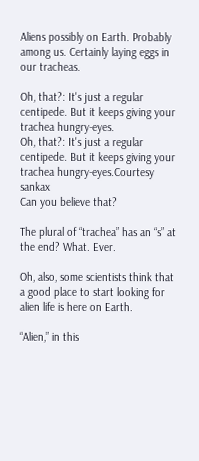Aliens possibly on Earth. Probably among us. Certainly laying eggs in our tracheas.

Oh, that?: It's just a regular centipede. But it keeps giving your trachea hungry-eyes.
Oh, that?: It's just a regular centipede. But it keeps giving your trachea hungry-eyes.Courtesy sankax
Can you believe that?

The plural of “trachea” has an “s” at the end? What. Ever.

Oh, also, some scientists think that a good place to start looking for alien life is here on Earth.

“Alien,” in this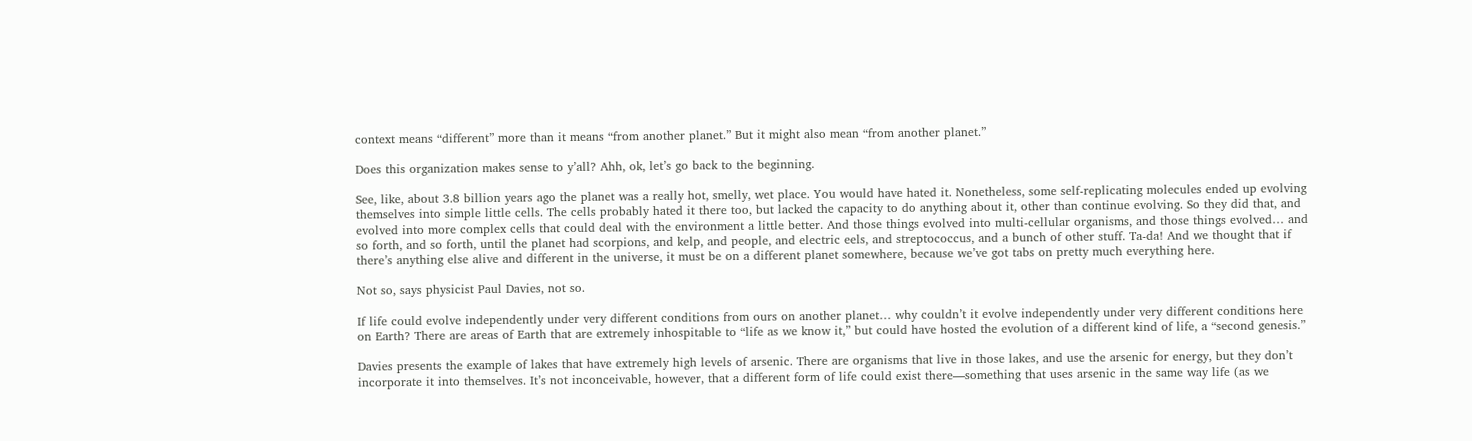context means “different” more than it means “from another planet.” But it might also mean “from another planet.”

Does this organization makes sense to y’all? Ahh, ok, let’s go back to the beginning.

See, like, about 3.8 billion years ago the planet was a really hot, smelly, wet place. You would have hated it. Nonetheless, some self-replicating molecules ended up evolving themselves into simple little cells. The cells probably hated it there too, but lacked the capacity to do anything about it, other than continue evolving. So they did that, and evolved into more complex cells that could deal with the environment a little better. And those things evolved into multi-cellular organisms, and those things evolved… and so forth, and so forth, until the planet had scorpions, and kelp, and people, and electric eels, and streptococcus, and a bunch of other stuff. Ta-da! And we thought that if there’s anything else alive and different in the universe, it must be on a different planet somewhere, because we’ve got tabs on pretty much everything here.

Not so, says physicist Paul Davies, not so.

If life could evolve independently under very different conditions from ours on another planet… why couldn’t it evolve independently under very different conditions here on Earth? There are areas of Earth that are extremely inhospitable to “life as we know it,” but could have hosted the evolution of a different kind of life, a “second genesis.”

Davies presents the example of lakes that have extremely high levels of arsenic. There are organisms that live in those lakes, and use the arsenic for energy, but they don’t incorporate it into themselves. It’s not inconceivable, however, that a different form of life could exist there—something that uses arsenic in the same way life (as we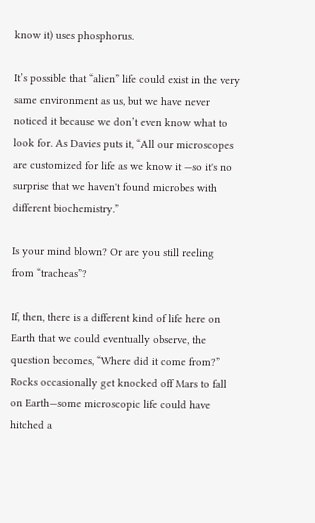know it) uses phosphorus.

It’s possible that “alien” life could exist in the very same environment as us, but we have never noticed it because we don’t even know what to look for. As Davies puts it, “All our microscopes are customized for life as we know it —so it's no surprise that we haven't found microbes with different biochemistry.”

Is your mind blown? Or are you still reeling from “tracheas”?

If, then, there is a different kind of life here on Earth that we could eventually observe, the question becomes, “Where did it come from?” Rocks occasionally get knocked off Mars to fall on Earth—some microscopic life could have hitched a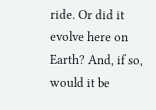ride. Or did it evolve here on Earth? And, if so, would it be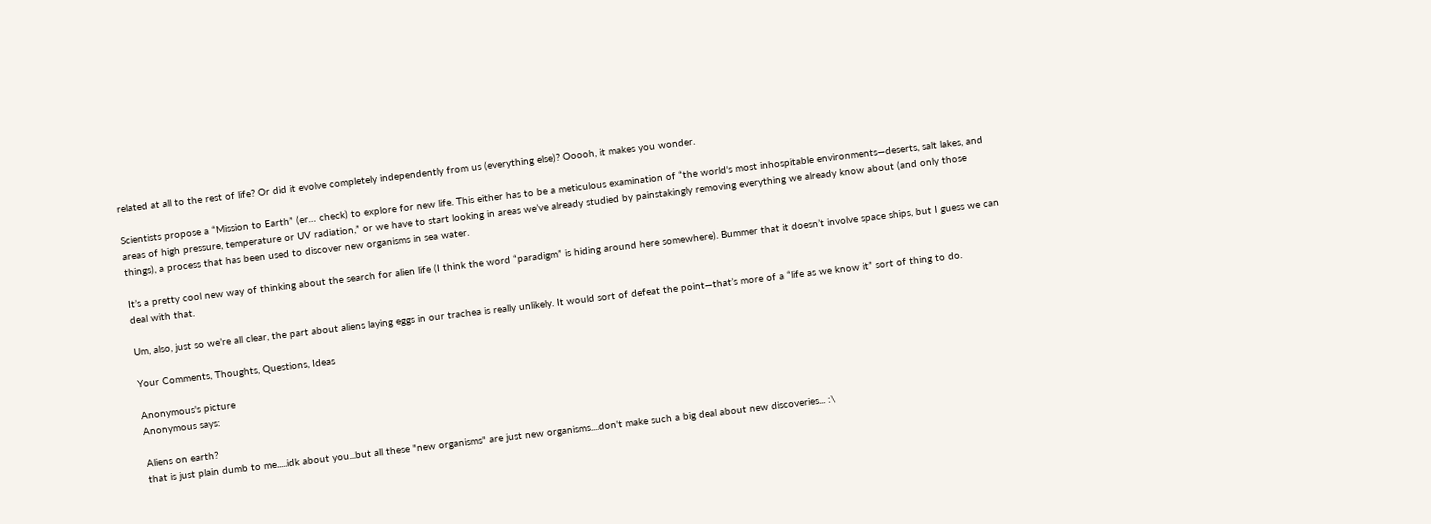related at all to the rest of life? Or did it evolve completely independently from us (everything else)? Ooooh, it makes you wonder.

Scientists propose a “Mission to Earth” (er… check) to explore for new life. This either has to be a meticulous examination of “the world's most inhospitable environments—deserts, salt lakes, and areas of high pressure, temperature or UV radiation,” or we have to start looking in areas we’ve already studied by painstakingly removing everything we already know about (and only those things), a process that has been used to discover new organisms in sea water.

It’s a pretty cool new way of thinking about the search for alien life (I think the word “paradigm” is hiding around here somewhere). Bummer that it doesn’t involve space ships, but I guess we can deal with that.

Um, also, just so we’re all clear, the part about aliens laying eggs in our trachea is really unlikely. It would sort of defeat the point—that’s more of a “life as we know it” sort of thing to do.

Your Comments, Thoughts, Questions, Ideas

Anonymous's picture
Anonymous says:

Aliens on earth?
that is just plain dumb to me.....idk about you...but all these "new organisms" are just new organisms....don't make such a big deal about new discoveries... :\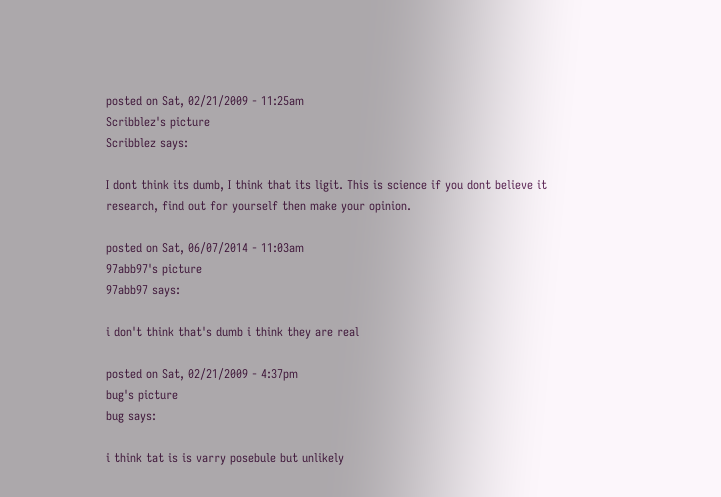posted on Sat, 02/21/2009 - 11:25am
Scribblez's picture
Scribblez says:

I dont think its dumb, I think that its ligit. This is science if you dont believe it research, find out for yourself then make your opinion.

posted on Sat, 06/07/2014 - 11:03am
97abb97's picture
97abb97 says:

i don't think that's dumb i think they are real

posted on Sat, 02/21/2009 - 4:37pm
bug's picture
bug says:

i think tat is is varry posebule but unlikely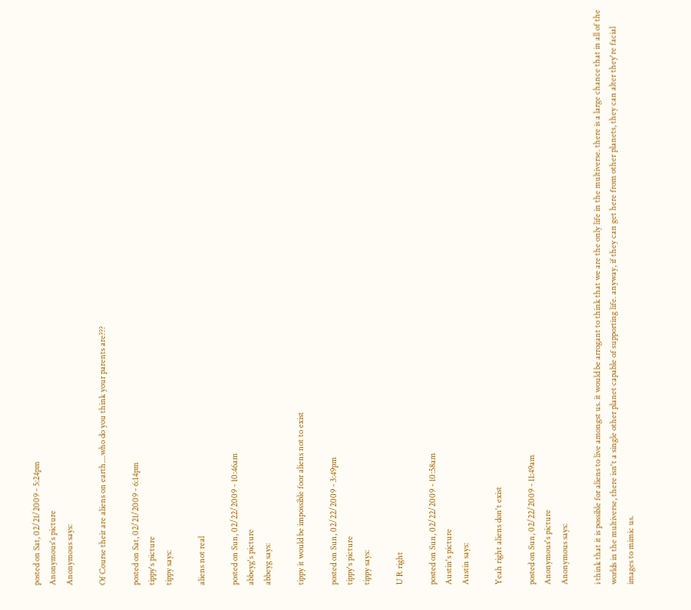posted on Sat, 02/21/2009 - 5:24pm
Anonymous's picture
Anonymous says:

Of Course their are aliens on earth....who do you think your parents are???

posted on Sat, 02/21/2009 - 6:14pm
tippy's picture
tippy says:

aliens not real

posted on Sun, 02/22/2009 - 10:46am
abbeyg's picture
abbeyg says:

tippy it would be impossible foor aliens not to exist

posted on Sun, 02/22/2009 - 3:49pm
tippy's picture
tippy says:

U R right

posted on Sun, 02/22/2009 - 10:58am
Austin's picture
Austin says:

Yeah right aliens don't exist

posted on Sun, 02/22/2009 - 11:49am
Anonymous's picture
Anonymous says:

i think that it is possible for aliens to live amongst us. it would be arrogant to think that we are the only life in the multiverse. there is a large chance that in all of the worlds in the multiverse, there isn't a single other planet capable of supporting life. anyway, if they can get here from other planets, they can alter they're facial images to mimic us.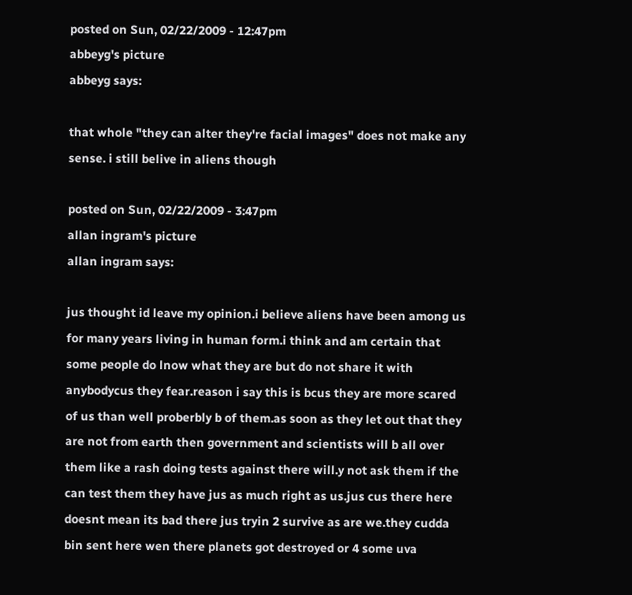posted on Sun, 02/22/2009 - 12:47pm
abbeyg's picture
abbeyg says:

that whole "they can alter they're facial images" does not make any sense. i still belive in aliens though

posted on Sun, 02/22/2009 - 3:47pm
allan ingram's picture
allan ingram says:

jus thought id leave my opinion.i believe aliens have been among us for many years living in human form.i think and am certain that some people do lnow what they are but do not share it with anybodycus they fear.reason i say this is bcus they are more scared of us than well proberbly b of them.as soon as they let out that they are not from earth then government and scientists will b all over them like a rash doing tests against there will.y not ask them if the can test them they have jus as much right as us.jus cus there here doesnt mean its bad there jus tryin 2 survive as are we.they cudda bin sent here wen there planets got destroyed or 4 some uva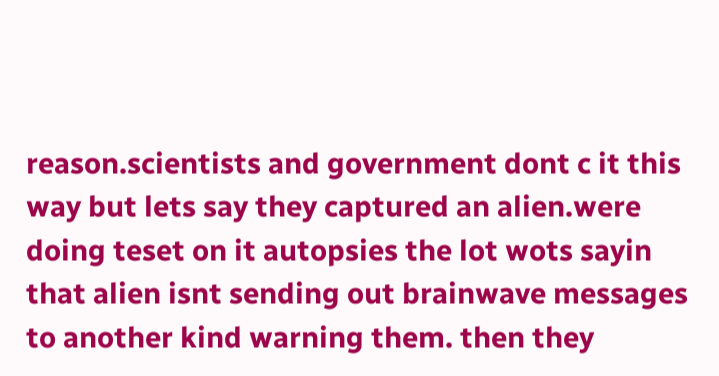reason.scientists and government dont c it this way but lets say they captured an alien.were doing teset on it autopsies the lot wots sayin that alien isnt sending out brainwave messages to another kind warning them. then they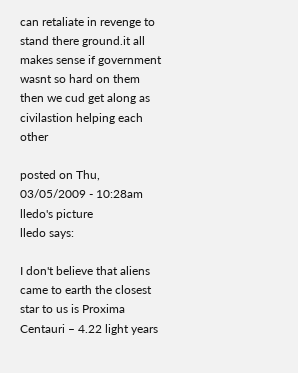can retaliate in revenge to stand there ground.it all makes sense if government wasnt so hard on them then we cud get along as civilastion helping each other

posted on Thu, 03/05/2009 - 10:28am
lledo's picture
lledo says:

I don't believe that aliens came to earth the closest star to us is Proxima Centauri – 4.22 light years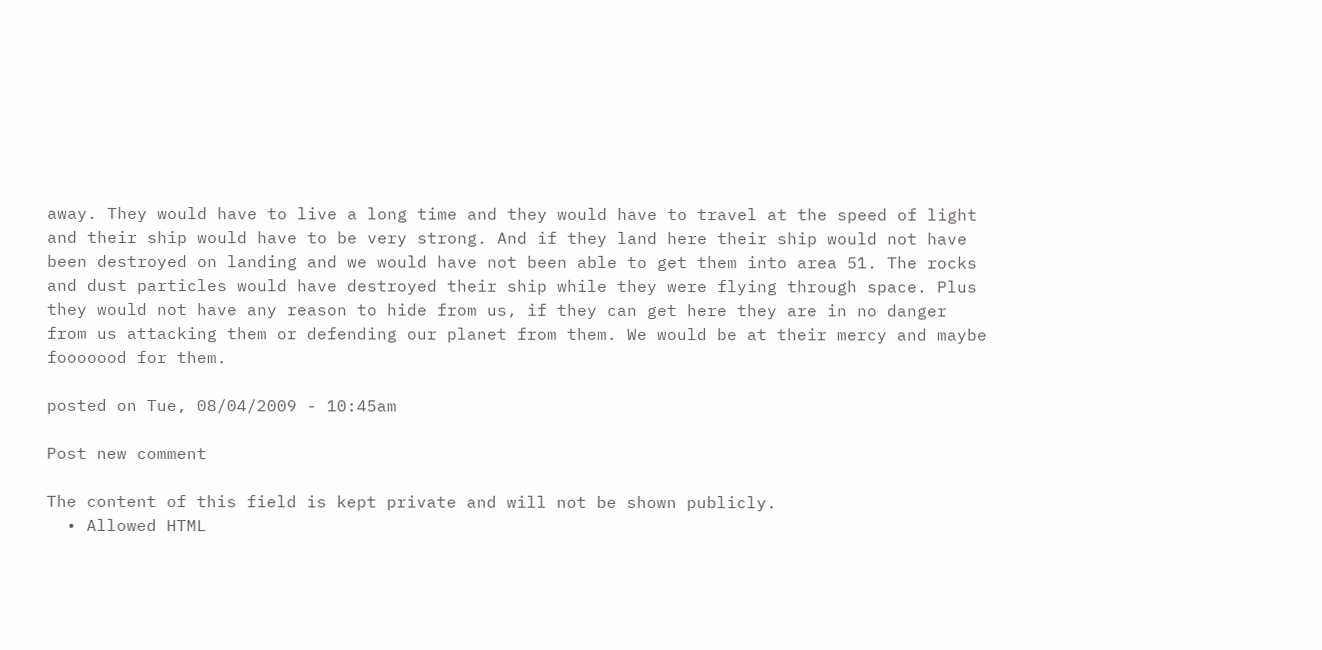away. They would have to live a long time and they would have to travel at the speed of light and their ship would have to be very strong. And if they land here their ship would not have been destroyed on landing and we would have not been able to get them into area 51. The rocks and dust particles would have destroyed their ship while they were flying through space. Plus they would not have any reason to hide from us, if they can get here they are in no danger from us attacking them or defending our planet from them. We would be at their mercy and maybe fooooood for them.

posted on Tue, 08/04/2009 - 10:45am

Post new comment

The content of this field is kept private and will not be shown publicly.
  • Allowed HTML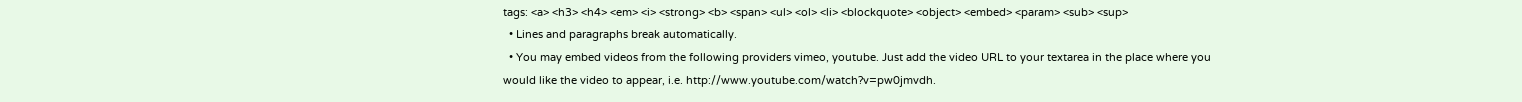tags: <a> <h3> <h4> <em> <i> <strong> <b> <span> <ul> <ol> <li> <blockquote> <object> <embed> <param> <sub> <sup>
  • Lines and paragraphs break automatically.
  • You may embed videos from the following providers vimeo, youtube. Just add the video URL to your textarea in the place where you would like the video to appear, i.e. http://www.youtube.com/watch?v=pw0jmvdh.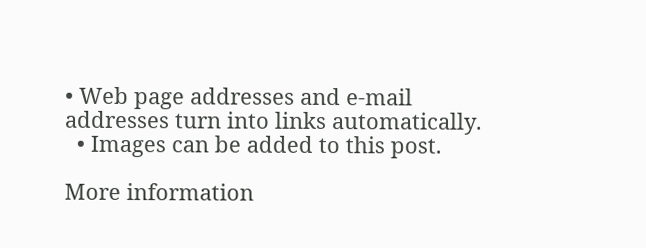• Web page addresses and e-mail addresses turn into links automatically.
  • Images can be added to this post.

More information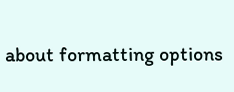about formatting options